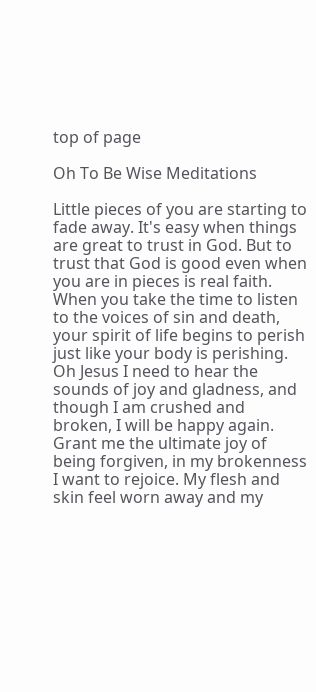top of page

Oh To Be Wise Meditations

Little pieces of you are starting to fade away. It's easy when things are great to trust in God. But to trust that God is good even when you are in pieces is real faith. When you take the time to listen to the voices of sin and death, your spirit of life begins to perish just like your body is perishing. Oh Jesus I need to hear the sounds of joy and gladness, and though I am crushed and broken, I will be happy again. Grant me the ultimate joy of being forgiven, in my brokenness I want to rejoice. My flesh and skin feel worn away and my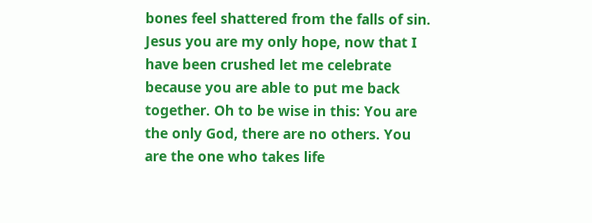bones feel shattered from the falls of sin. Jesus you are my only hope, now that I have been crushed let me celebrate because you are able to put me back together. Oh to be wise in this: You are the only God, there are no others. You are the one who takes life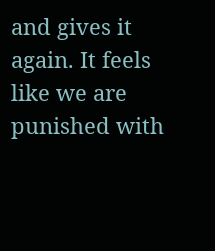and gives it again. It feels like we are punished with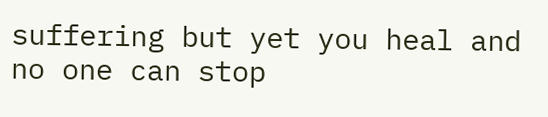suffering but yet you heal and no one can stop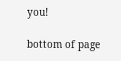you!

bottom of page